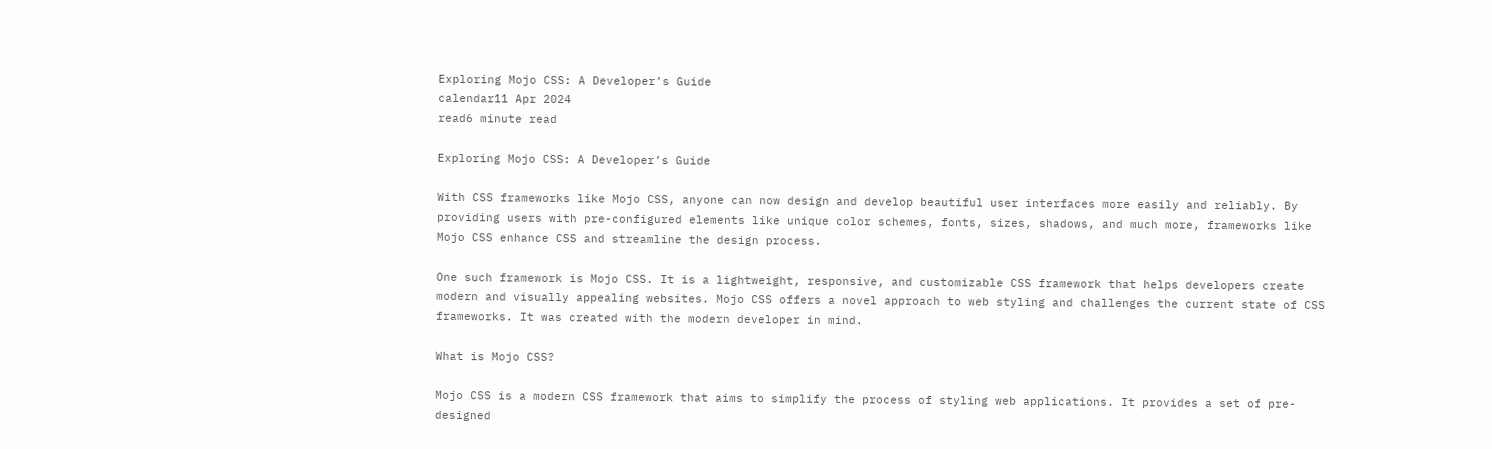Exploring Mojo CSS: A Developer’s Guide
calendar11 Apr 2024
read6 minute read

Exploring Mojo CSS: A Developer’s Guide

With CSS frameworks like Mojo CSS, anyone can now design and develop beautiful user interfaces more easily and reliably. By providing users with pre-configured elements like unique color schemes, fonts, sizes, shadows, and much more, frameworks like Mojo CSS enhance CSS and streamline the design process.

One such framework is Mojo CSS. It is a lightweight, responsive, and customizable CSS framework that helps developers create modern and visually appealing websites. Mojo CSS offers a novel approach to web styling and challenges the current state of CSS frameworks. It was created with the modern developer in mind.

What is Mojo CSS?

Mojo CSS is a modern CSS framework that aims to simplify the process of styling web applications. It provides a set of pre-designed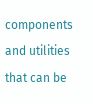components and utilities that can be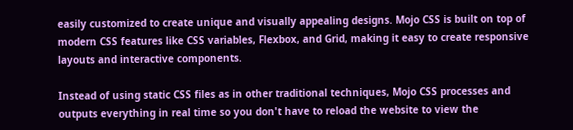easily customized to create unique and visually appealing designs. Mojo CSS is built on top of modern CSS features like CSS variables, Flexbox, and Grid, making it easy to create responsive layouts and interactive components.

Instead of using static CSS files as in other traditional techniques, Mojo CSS processes and outputs everything in real time so you don't have to reload the website to view the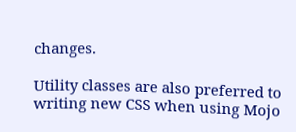changes.

Utility classes are also preferred to writing new CSS when using Mojo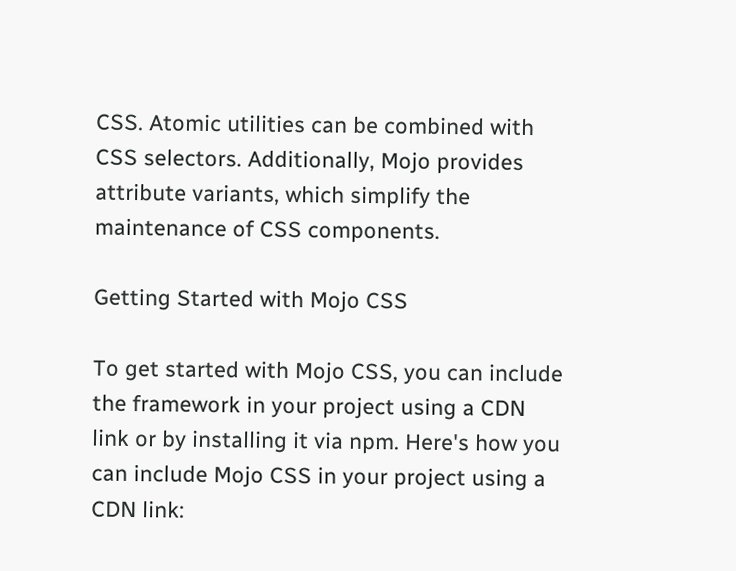CSS. Atomic utilities can be combined with CSS selectors. Additionally, Mojo provides attribute variants, which simplify the maintenance of CSS components.

Getting Started with Mojo CSS

To get started with Mojo CSS, you can include the framework in your project using a CDN link or by installing it via npm. Here's how you can include Mojo CSS in your project using a CDN link: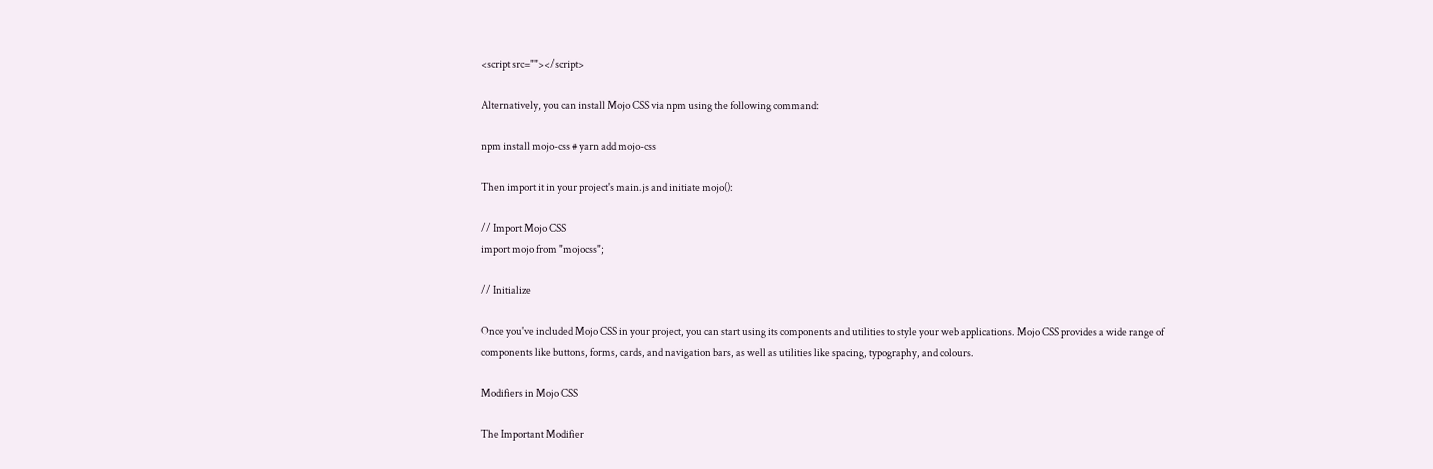<script src=""></script>

Alternatively, you can install Mojo CSS via npm using the following command:

npm install mojo-css # yarn add mojo-css

Then import it in your project's main.js and initiate mojo():

// Import Mojo CSS
import mojo from "mojocss";

// Initialize

Once you've included Mojo CSS in your project, you can start using its components and utilities to style your web applications. Mojo CSS provides a wide range of components like buttons, forms, cards, and navigation bars, as well as utilities like spacing, typography, and colours.

Modifiers in Mojo CSS

The Important Modifier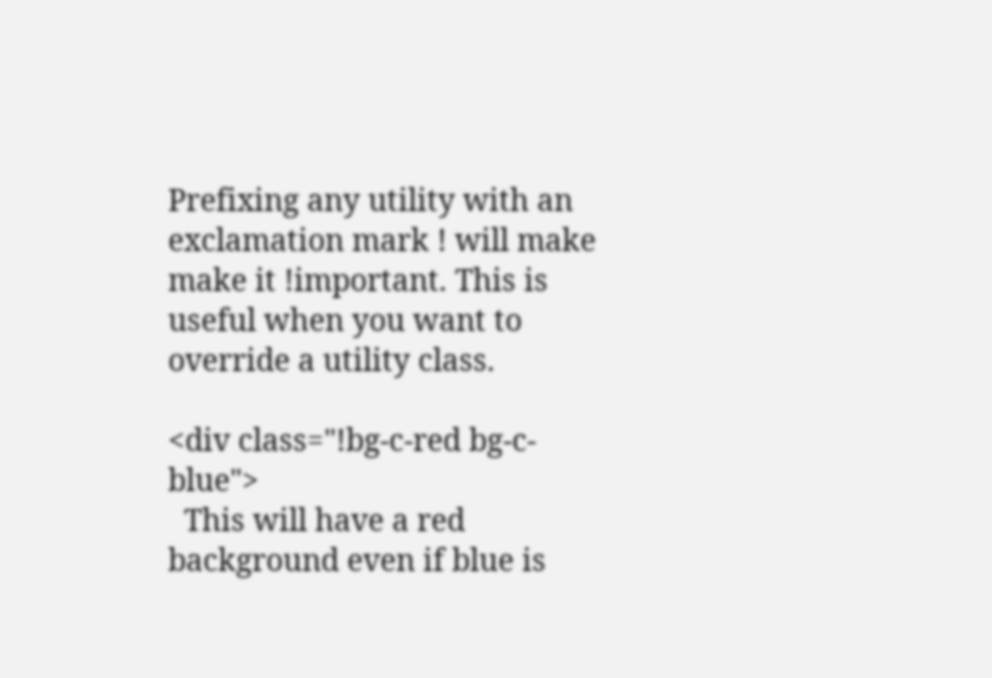Prefixing any utility with an exclamation mark ! will make make it !important. This is useful when you want to override a utility class.

<div class="!bg-c-red bg-c-blue">
  This will have a red background even if blue is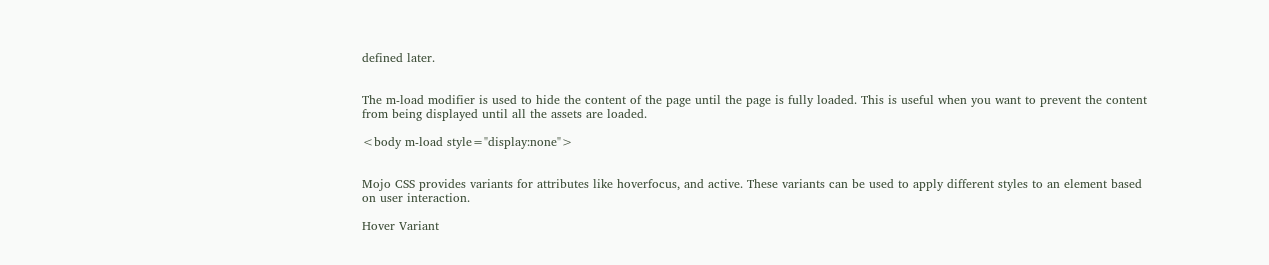defined later.


The m-load modifier is used to hide the content of the page until the page is fully loaded. This is useful when you want to prevent the content from being displayed until all the assets are loaded.

<body m-load style="display:none">


Mojo CSS provides variants for attributes like hoverfocus, and active. These variants can be used to apply different styles to an element based on user interaction.

Hover Variant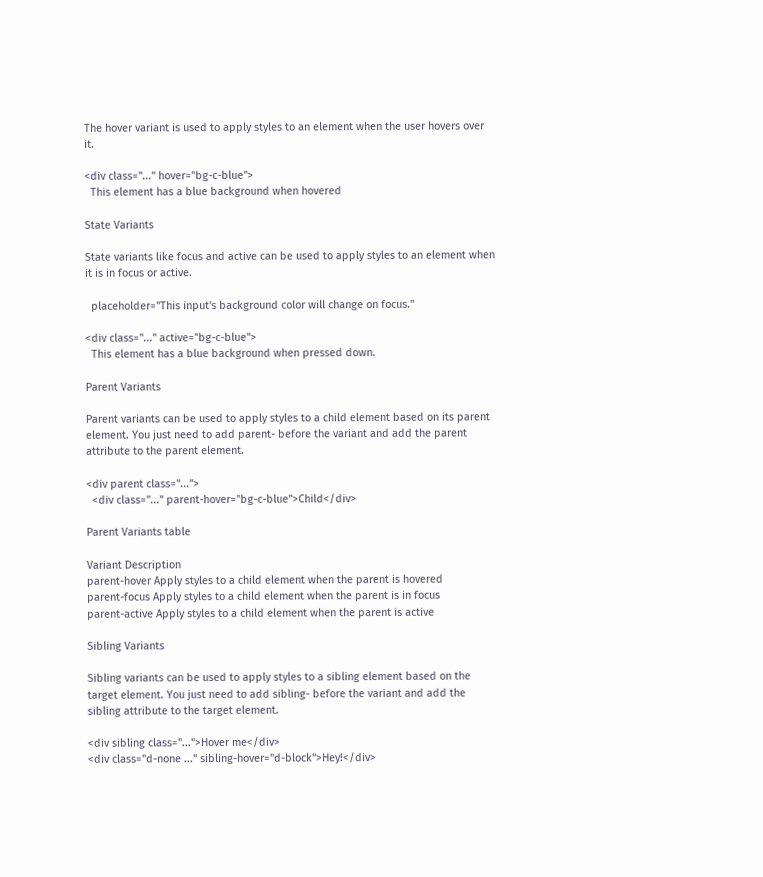The hover variant is used to apply styles to an element when the user hovers over it.

<div class="..." hover="bg-c-blue">
  This element has a blue background when hovered

State Variants

State variants like focus and active can be used to apply styles to an element when it is in focus or active.

  placeholder="This input's background color will change on focus."

<div class="..." active="bg-c-blue">
  This element has a blue background when pressed down.

Parent Variants

Parent variants can be used to apply styles to a child element based on its parent element. You just need to add parent- before the variant and add the parent attribute to the parent element.

<div parent class="...">
  <div class="..." parent-hover="bg-c-blue">Child</div>

Parent Variants table

Variant Description
parent-hover Apply styles to a child element when the parent is hovered
parent-focus Apply styles to a child element when the parent is in focus
parent-active Apply styles to a child element when the parent is active

Sibling Variants

Sibling variants can be used to apply styles to a sibling element based on the target element. You just need to add sibling- before the variant and add the sibling attribute to the target element.

<div sibling class="...">Hover me</div>
<div class="d-none ..." sibling-hover="d-block">Hey!</div>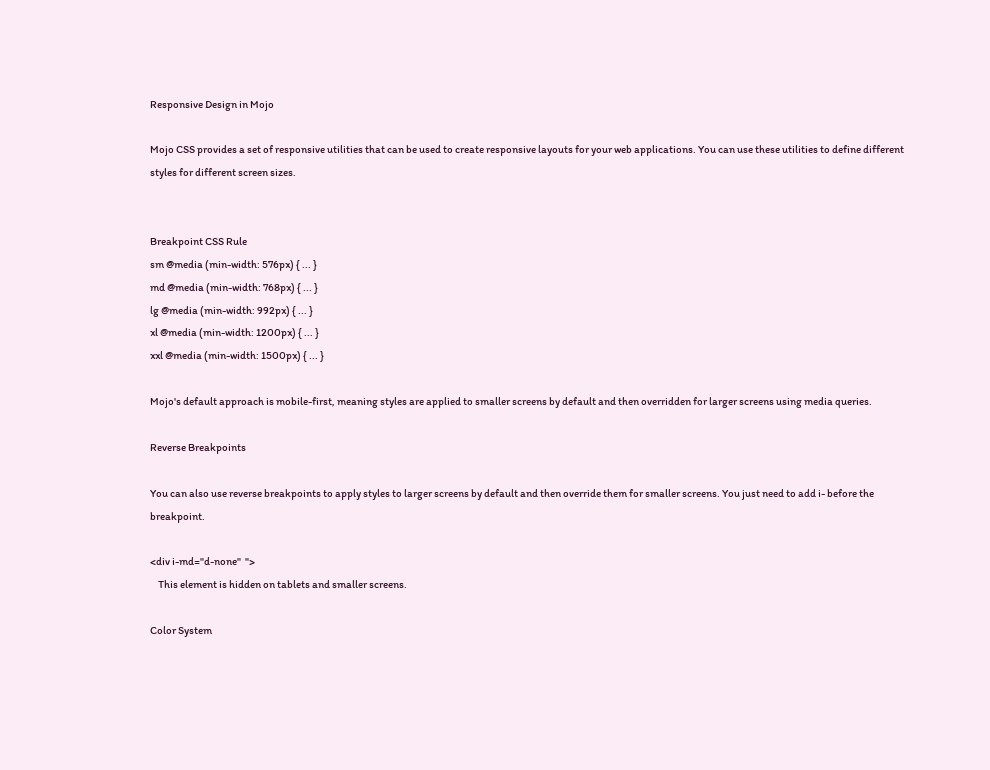Responsive Design in Mojo

Mojo CSS provides a set of responsive utilities that can be used to create responsive layouts for your web applications. You can use these utilities to define different styles for different screen sizes.


Breakpoint CSS Rule
sm @media (min-width: 576px) { ... }
md @media (min-width: 768px) { ... }
lg @media (min-width: 992px) { ... }
xl @media (min-width: 1200px) { ... }
xxl @media (min-width: 1500px) { ... }

Mojo's default approach is mobile-first, meaning styles are applied to smaller screens by default and then overridden for larger screens using media queries.

Reverse Breakpoints

You can also use reverse breakpoints to apply styles to larger screens by default and then override them for smaller screens. You just need to add i- before the breakpoint.

<div i-md="d-none"  ">
    This element is hidden on tablets and smaller screens.

Color System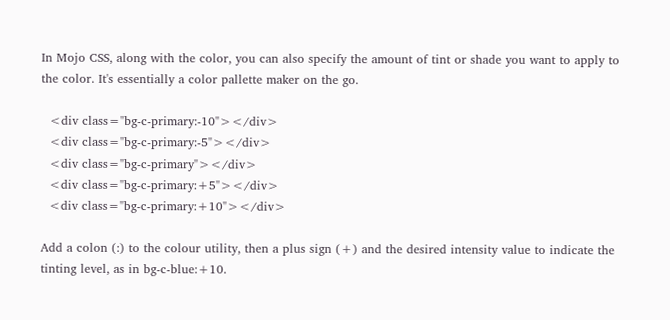In Mojo CSS, along with the color, you can also specify the amount of tint or shade you want to apply to the color. It's essentially a color pallette maker on the go.

  <div class="bg-c-primary:-10"></div>
  <div class="bg-c-primary:-5"></div>
  <div class="bg-c-primary"></div>
  <div class="bg-c-primary:+5"></div>
  <div class="bg-c-primary:+10"></div>

Add a colon (:) to the colour utility, then a plus sign (+) and the desired intensity value to indicate the tinting level, as in bg-c-blue:+10.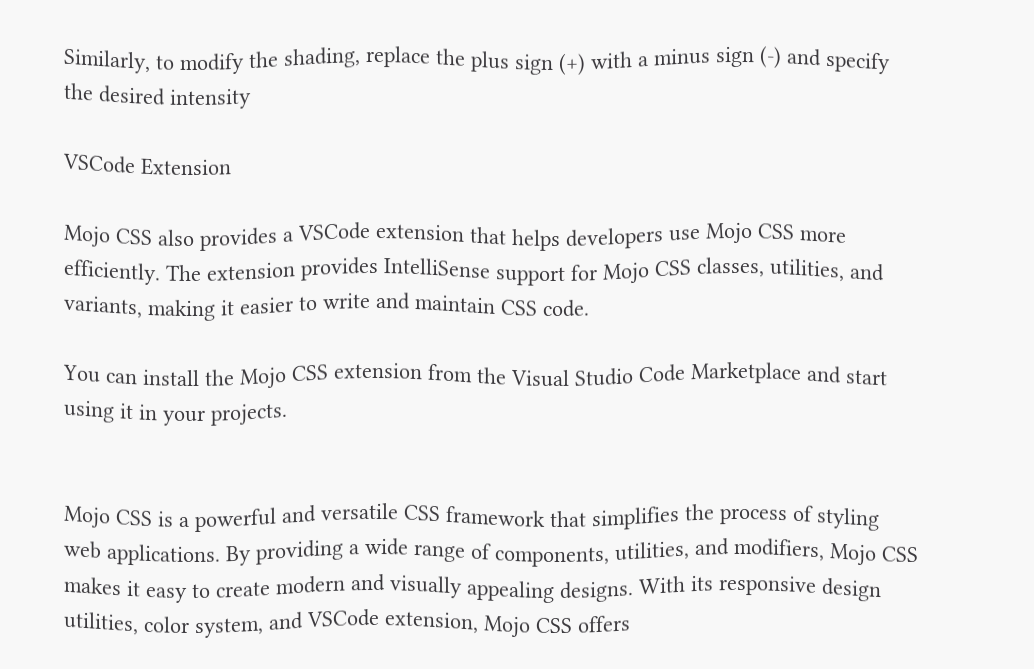Similarly, to modify the shading, replace the plus sign (+) with a minus sign (-) and specify the desired intensity

VSCode Extension

Mojo CSS also provides a VSCode extension that helps developers use Mojo CSS more efficiently. The extension provides IntelliSense support for Mojo CSS classes, utilities, and variants, making it easier to write and maintain CSS code.

You can install the Mojo CSS extension from the Visual Studio Code Marketplace and start using it in your projects.


Mojo CSS is a powerful and versatile CSS framework that simplifies the process of styling web applications. By providing a wide range of components, utilities, and modifiers, Mojo CSS makes it easy to create modern and visually appealing designs. With its responsive design utilities, color system, and VSCode extension, Mojo CSS offers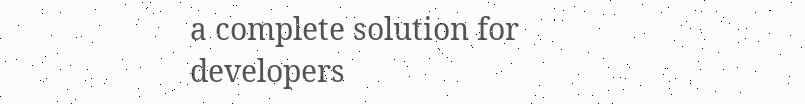a complete solution for developers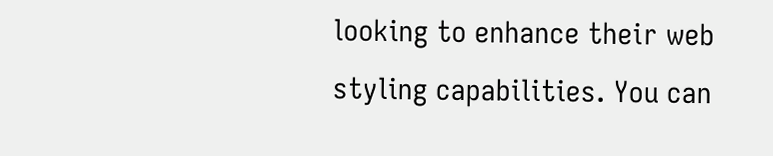looking to enhance their web styling capabilities. You can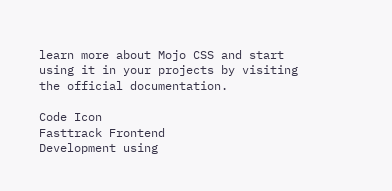learn more about Mojo CSS and start using it in your projects by visiting the official documentation.

Code Icon
Fasttrack Frontend
Development using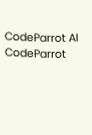CodeParrot AI
CodeParrot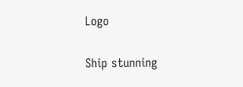Logo


Ship stunning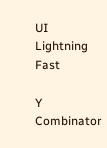UI Lightning Fast

Y Combinator